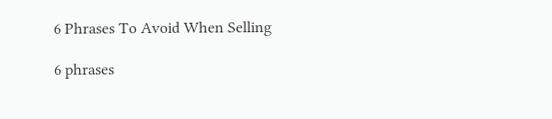6 Phrases To Avoid When Selling

6 phrases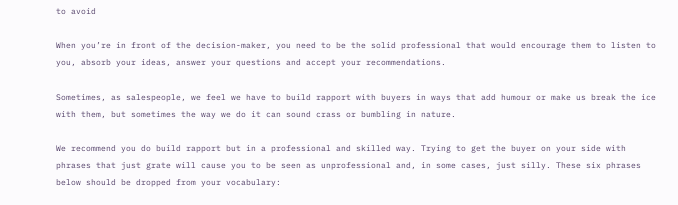to avoid

When you’re in front of the decision-maker, you need to be the solid professional that would encourage them to listen to you, absorb your ideas, answer your questions and accept your recommendations.

Sometimes, as salespeople, we feel we have to build rapport with buyers in ways that add humour or make us break the ice with them, but sometimes the way we do it can sound crass or bumbling in nature.

We recommend you do build rapport but in a professional and skilled way. Trying to get the buyer on your side with phrases that just grate will cause you to be seen as unprofessional and, in some cases, just silly. These six phrases below should be dropped from your vocabulary: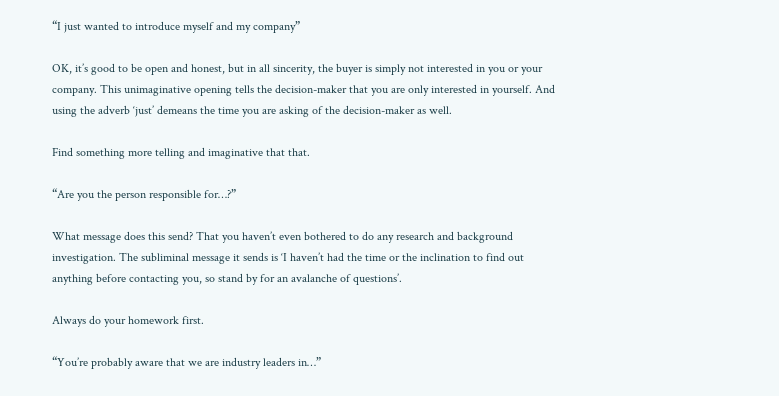“I just wanted to introduce myself and my company”

OK, it’s good to be open and honest, but in all sincerity, the buyer is simply not interested in you or your company. This unimaginative opening tells the decision-maker that you are only interested in yourself. And using the adverb ‘just’ demeans the time you are asking of the decision-maker as well.

Find something more telling and imaginative that that.

“Are you the person responsible for…?”

What message does this send? That you haven’t even bothered to do any research and background investigation. The subliminal message it sends is ‘I haven’t had the time or the inclination to find out anything before contacting you, so stand by for an avalanche of questions’.

Always do your homework first.

“You’re probably aware that we are industry leaders in…”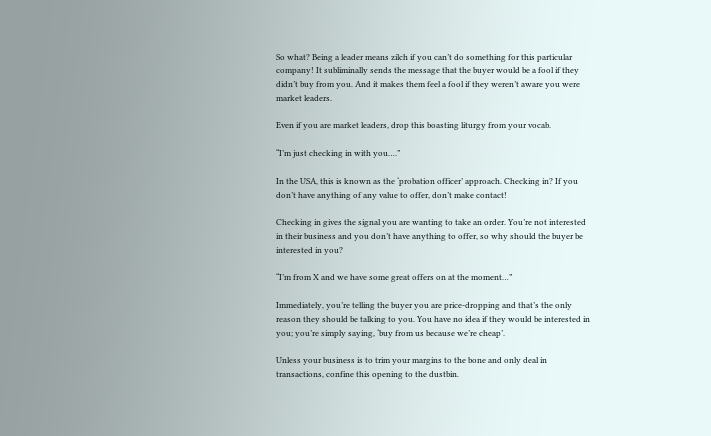So what? Being a leader means zilch if you can’t do something for this particular company! It subliminally sends the message that the buyer would be a fool if they didn’t buy from you. And it makes them feel a fool if they weren’t aware you were market leaders.

Even if you are market leaders, drop this boasting liturgy from your vocab.

“I’m just checking in with you….”

In the USA, this is known as the ‘probation officer’ approach. Checking in? If you don’t have anything of any value to offer, don’t make contact!

Checking in gives the signal you are wanting to take an order. You’re not interested in their business and you don’t have anything to offer, so why should the buyer be interested in you?

“I’m from X and we have some great offers on at the moment…”

Immediately, you’re telling the buyer you are price-dropping and that’s the only reason they should be talking to you. You have no idea if they would be interested in you; you’re simply saying, ‘buy from us because we’re cheap’.

Unless your business is to trim your margins to the bone and only deal in transactions, confine this opening to the dustbin.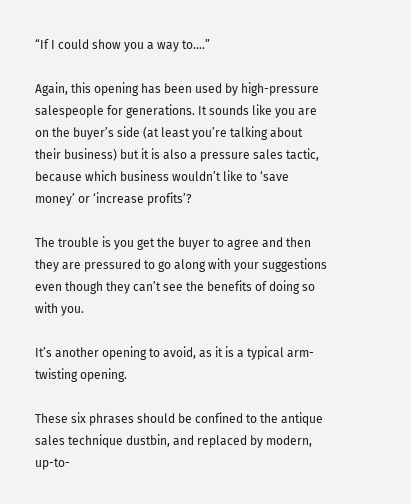“If I could show you a way to….”

Again, this opening has been used by high-pressure salespeople for generations. It sounds like you are on the buyer’s side (at least you’re talking about their business) but it is also a pressure sales tactic, because which business wouldn’t like to ‘save money’ or ‘increase profits’?

The trouble is you get the buyer to agree and then they are pressured to go along with your suggestions even though they can’t see the benefits of doing so with you.

It’s another opening to avoid, as it is a typical arm-twisting opening.

These six phrases should be confined to the antique sales technique dustbin, and replaced by modern, up-to-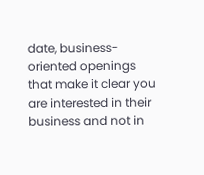date, business-oriented openings that make it clear you are interested in their business and not in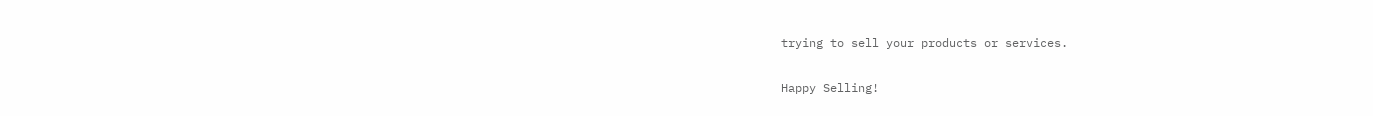trying to sell your products or services.

Happy Selling!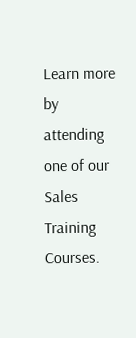Learn more by attending one of our Sales Training Courses.